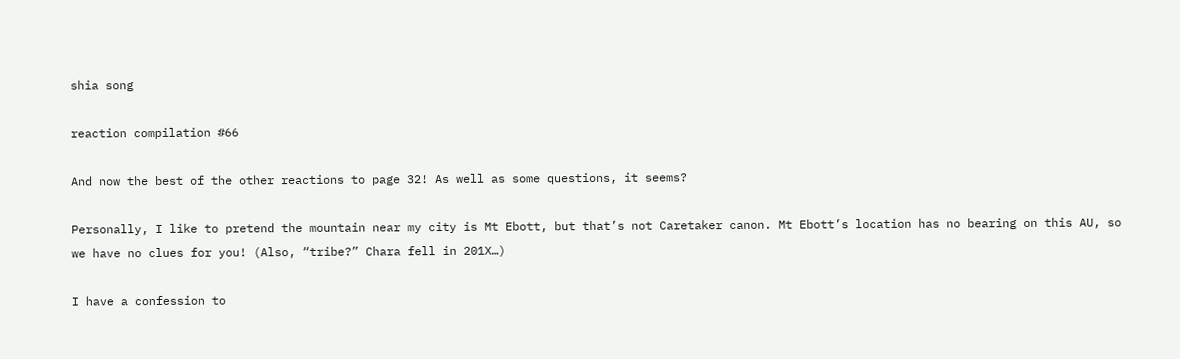shia song

reaction compilation #66

And now the best of the other reactions to page 32! As well as some questions, it seems?

Personally, I like to pretend the mountain near my city is Mt Ebott, but that’s not Caretaker canon. Mt Ebott’s location has no bearing on this AU, so we have no clues for you! (Also, “tribe?” Chara fell in 201X…)

I have a confession to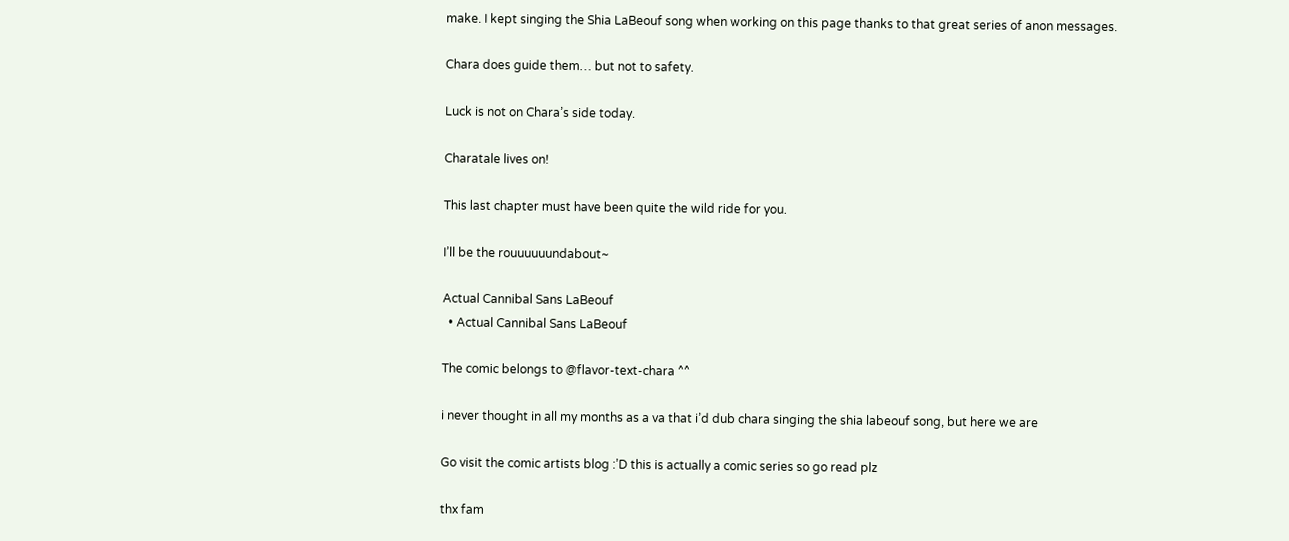make. I kept singing the Shia LaBeouf song when working on this page thanks to that great series of anon messages.

Chara does guide them… but not to safety.

Luck is not on Chara’s side today.

Charatale lives on!

This last chapter must have been quite the wild ride for you.

I’ll be the rouuuuuundabout~

Actual Cannibal Sans LaBeouf
  • Actual Cannibal Sans LaBeouf

The comic belongs to @flavor-text-chara ^^

i never thought in all my months as a va that i’d dub chara singing the shia labeouf song, but here we are

Go visit the comic artists blog :’D this is actually a comic series so go read plz

thx fam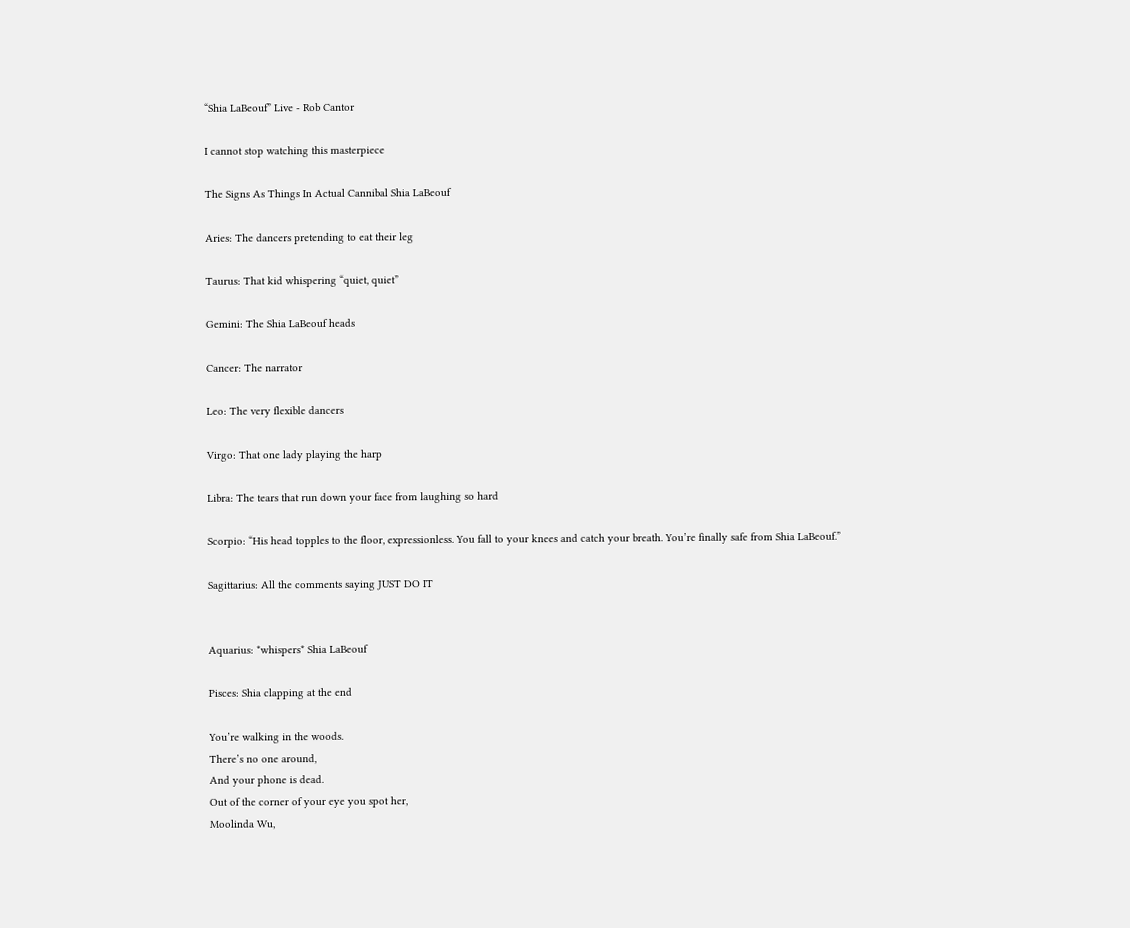“Shia LaBeouf” Live - Rob Cantor

I cannot stop watching this masterpiece

The Signs As Things In Actual Cannibal Shia LaBeouf

Aries: The dancers pretending to eat their leg

Taurus: That kid whispering “quiet, quiet”

Gemini: The Shia LaBeouf heads

Cancer: The narrator

Leo: The very flexible dancers

Virgo: That one lady playing the harp

Libra: The tears that run down your face from laughing so hard

Scorpio: “His head topples to the floor, expressionless. You fall to your knees and catch your breath. You’re finally safe from Shia LaBeouf.”

Sagittarius: All the comments saying JUST DO IT


Aquarius: *whispers* Shia LaBeouf

Pisces: Shia clapping at the end

You’re walking in the woods.
There’s no one around,
And your phone is dead.
Out of the corner of your eye you spot her,
Moolinda Wu,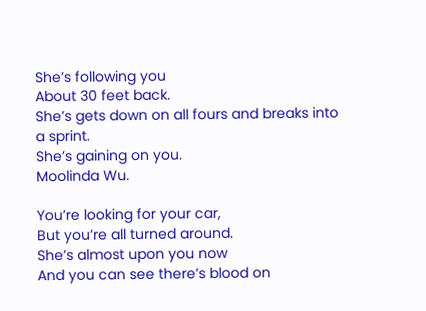She’s following you
About 30 feet back.
She’s gets down on all fours and breaks into a sprint.
She’s gaining on you.
Moolinda Wu.

You’re looking for your car,
But you’re all turned around.
She’s almost upon you now
And you can see there’s blood on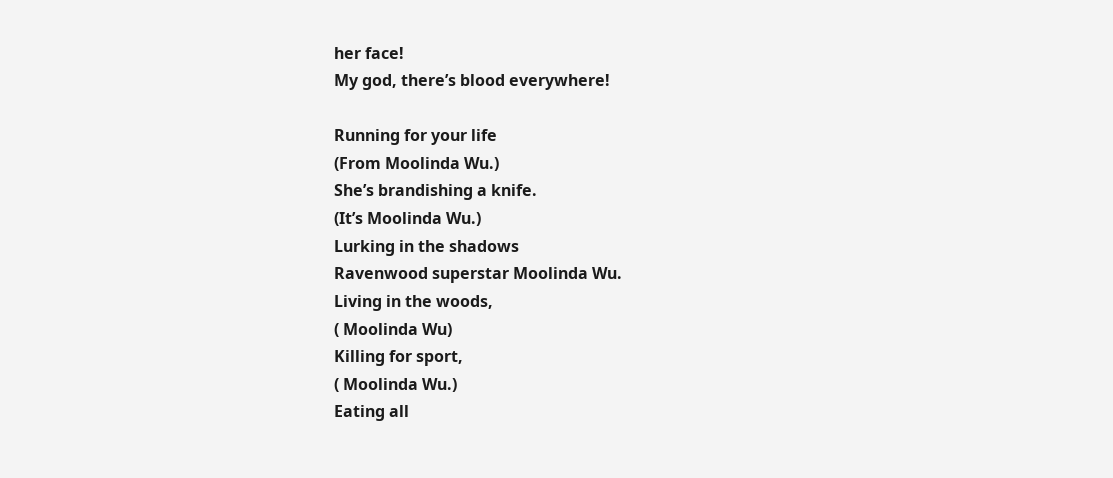her face!
My god, there’s blood everywhere!

Running for your life
(From Moolinda Wu.)
She’s brandishing a knife.
(It’s Moolinda Wu.)
Lurking in the shadows
Ravenwood superstar Moolinda Wu.
Living in the woods,
( Moolinda Wu)
Killing for sport,
( Moolinda Wu.)
Eating all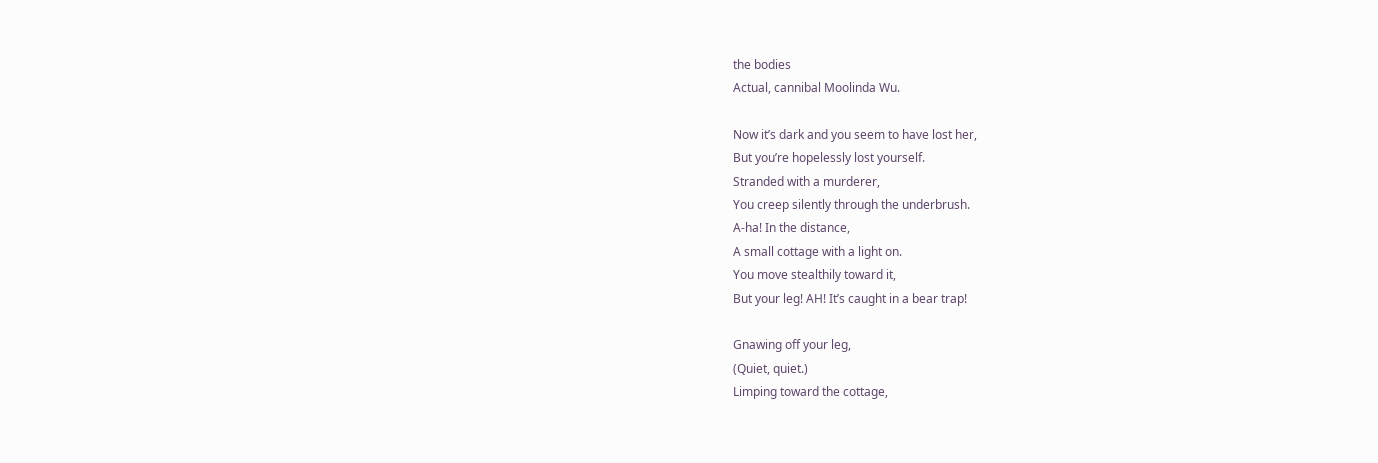the bodies
Actual, cannibal Moolinda Wu.

Now it’s dark and you seem to have lost her,
But you’re hopelessly lost yourself.
Stranded with a murderer,
You creep silently through the underbrush.
A-ha! In the distance,
A small cottage with a light on.
You move stealthily toward it,
But your leg! AH! It’s caught in a bear trap!

Gnawing off your leg,
(Quiet, quiet.)
Limping toward the cottage,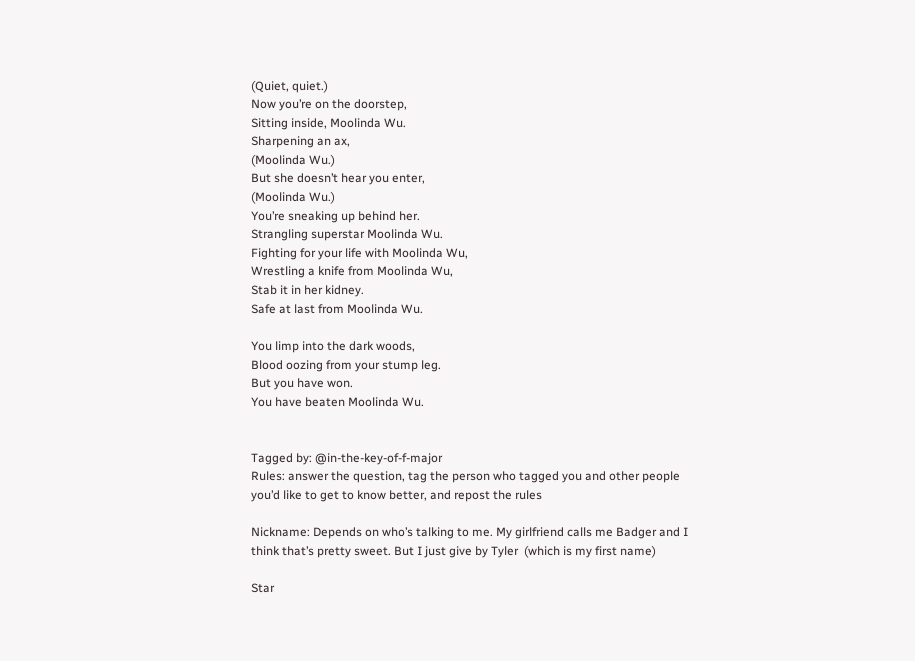(Quiet, quiet.)
Now you’re on the doorstep,
Sitting inside, Moolinda Wu.
Sharpening an ax,
(Moolinda Wu.)
But she doesn’t hear you enter,
(Moolinda Wu.)
You’re sneaking up behind her.
Strangling superstar Moolinda Wu.
Fighting for your life with Moolinda Wu,
Wrestling a knife from Moolinda Wu,
Stab it in her kidney.
Safe at last from Moolinda Wu.

You limp into the dark woods,
Blood oozing from your stump leg.
But you have won.
You have beaten Moolinda Wu.


Tagged by: @in-the-key-of-f-major
Rules: answer the question, tag the person who tagged you and other people you’d like to get to know better, and repost the rules

Nickname: Depends on who’s talking to me. My girlfriend calls me Badger and I think that’s pretty sweet. But I just give by Tyler  (which is my first name)

Star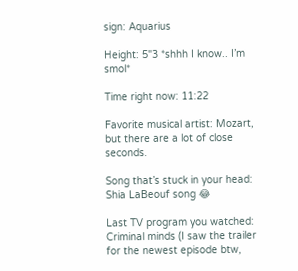sign: Aquarius

Height: 5"3 *shhh I know.. I’m smol*

Time right now: 11:22

Favorite musical artist: Mozart, but there are a lot of close seconds.

Song that’s stuck in your head: Shia LaBeouf song 😂

Last TV program you watched: Criminal minds (I saw the trailer for the newest episode btw,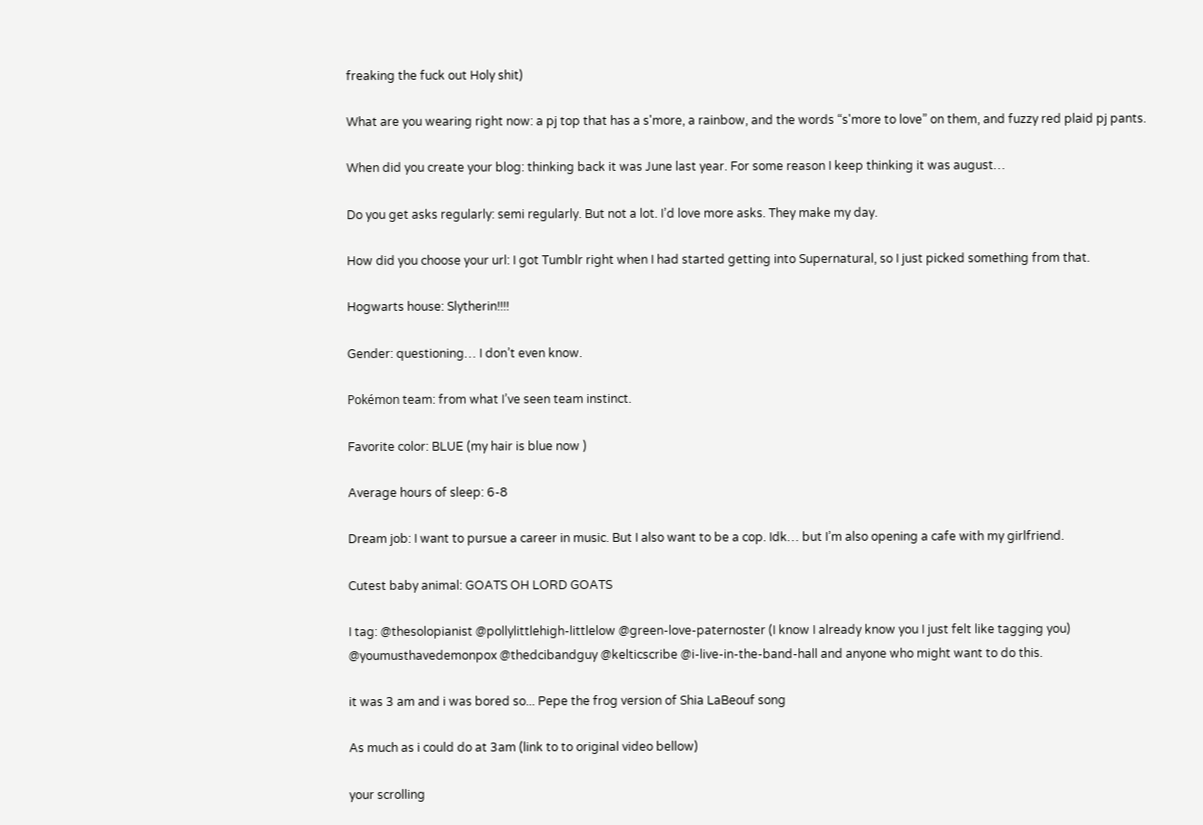freaking the fuck out Holy shit)

What are you wearing right now: a pj top that has a s'more, a rainbow, and the words “s'more to love” on them, and fuzzy red plaid pj pants.

When did you create your blog: thinking back it was June last year. For some reason I keep thinking it was august…

Do you get asks regularly: semi regularly. But not a lot. I’d love more asks. They make my day.

How did you choose your url: I got Tumblr right when I had started getting into Supernatural, so I just picked something from that.

Hogwarts house: Slytherin!!!!

Gender: questioning… I don’t even know.

Pokémon team: from what I’ve seen team instinct.

Favorite color: BLUE (my hair is blue now )

Average hours of sleep: 6-8

Dream job: I want to pursue a career in music. But I also want to be a cop. Idk… but I’m also opening a cafe with my girlfriend.

Cutest baby animal: GOATS OH LORD GOATS

I tag: @thesolopianist @pollylittlehigh-littlelow @green-love-paternoster (I know I already know you I just felt like tagging you)
@youmusthavedemonpox @thedcibandguy @kelticscribe @i-live-in-the-band-hall and anyone who might want to do this.

it was 3 am and i was bored so... Pepe the frog version of Shia LaBeouf song

As much as i could do at 3am (link to to original video bellow)

your scrolling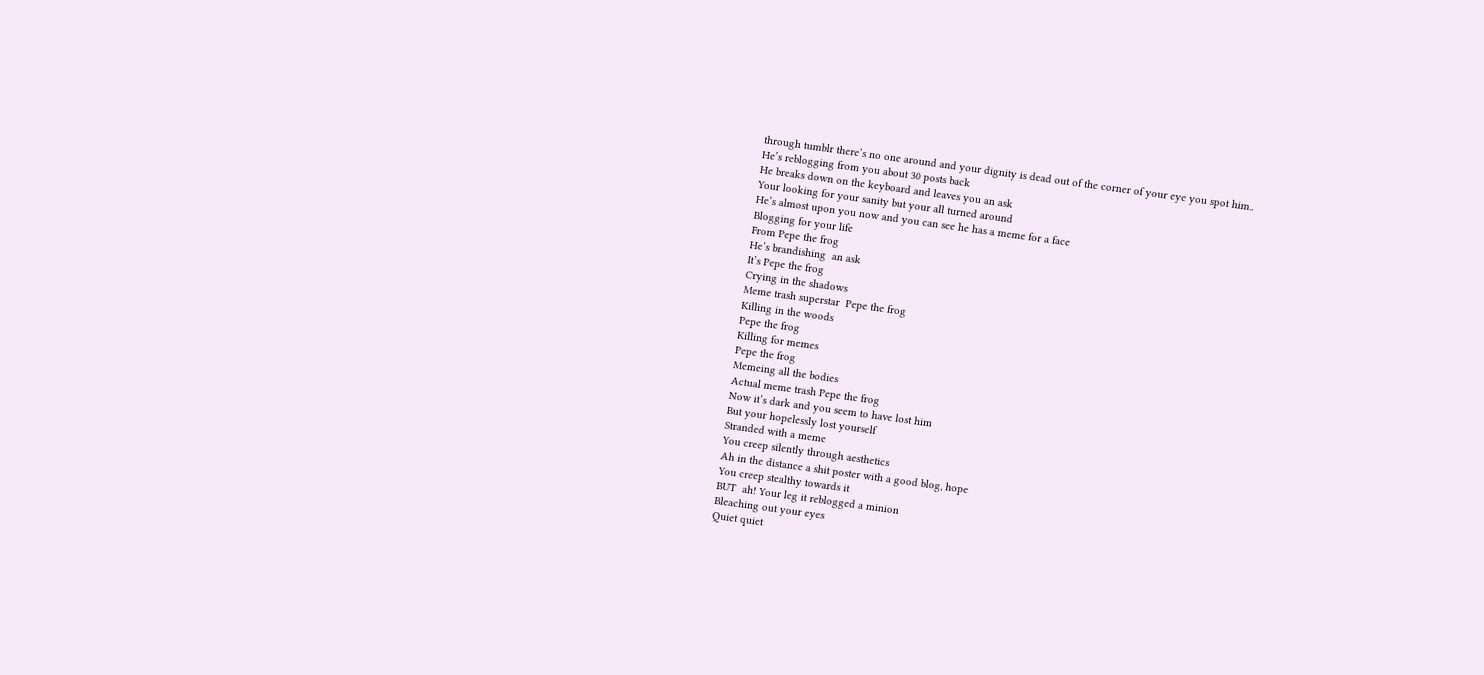through tumblr there’s no one around and your dignity is dead out of the corner of your eye you spot him..
He’s reblogging from you about 30 posts back
He breaks down on the keyboard and leaves you an ask
Your looking for your sanity but your all turned around
He’s almost upon you now and you can see he has a meme for a face
Blogging for your life
From Pepe the frog
He’s brandishing  an ask
It’s Pepe the frog
Crying in the shadows
Meme trash superstar  Pepe the frog
Killing in the woods
Pepe the frog
Killing for memes
Pepe the frog
Memeing all the bodies
Actual meme trash Pepe the frog
Now it’s dark and you seem to have lost him
But your hopelessly lost yourself
Stranded with a meme
You creep silently through aesthetics
Ah in the distance a shit poster with a good blog, hope
You creep stealthy towards it
BUT  ah! Your leg it reblogged a minion
Bleaching out your eyes
Quiet quiet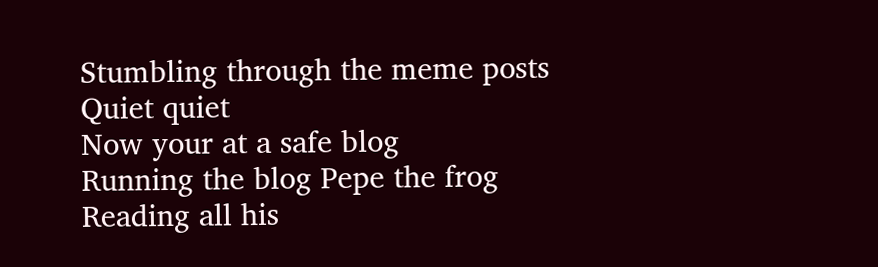Stumbling through the meme posts
Quiet quiet
Now your at a safe blog
Running the blog Pepe the frog
Reading all his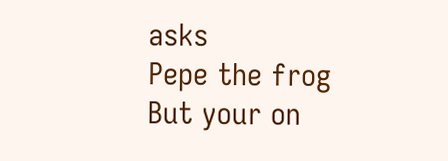asks
Pepe the frog
But your on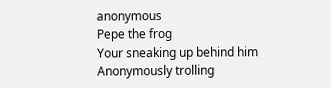anonymous
Pepe the frog
Your sneaking up behind him
Anonymously trolling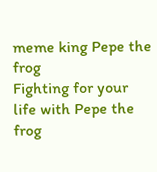meme king Pepe the frog
Fighting for your life with Pepe the frog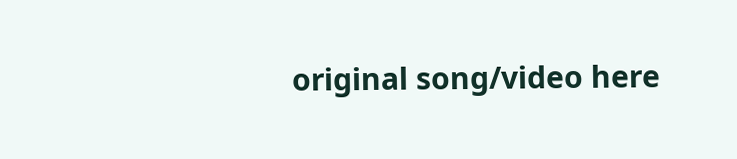original song/video here